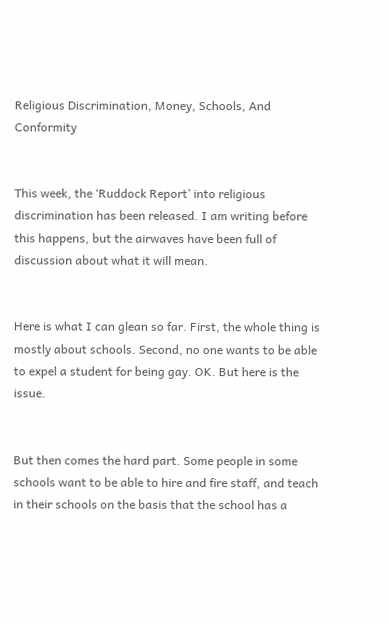Religious Discrimination, Money, Schools, And Conformity


This week, the ‘Ruddock Report’ into religious discrimination has been released. I am writing before this happens, but the airwaves have been full of discussion about what it will mean.


Here is what I can glean so far. First, the whole thing is mostly about schools. Second, no one wants to be able to expel a student for being gay. OK. But here is the issue.


But then comes the hard part. Some people in some schools want to be able to hire and fire staff, and teach in their schools on the basis that the school has a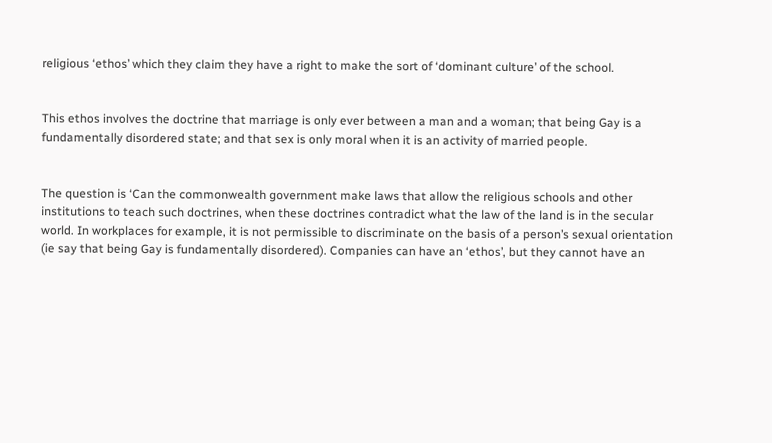religious ‘ethos’ which they claim they have a right to make the sort of ‘dominant culture’ of the school.


This ethos involves the doctrine that marriage is only ever between a man and a woman; that being Gay is a fundamentally disordered state; and that sex is only moral when it is an activity of married people.


The question is ‘Can the commonwealth government make laws that allow the religious schools and other institutions to teach such doctrines, when these doctrines contradict what the law of the land is in the secular world. In workplaces for example, it is not permissible to discriminate on the basis of a person’s sexual orientation (ie say that being Gay is fundamentally disordered). Companies can have an ‘ethos’, but they cannot have an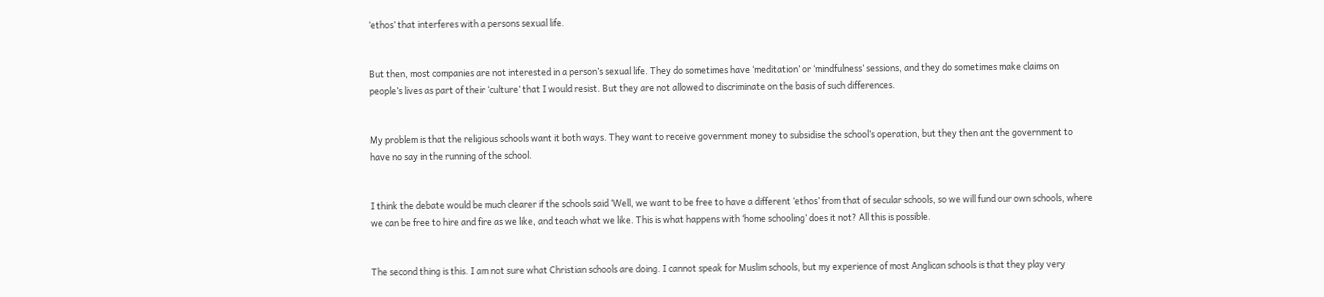‘ethos’ that interferes with a persons sexual life.


But then, most companies are not interested in a person’s sexual life. They do sometimes have ‘meditation’ or ‘mindfulness’ sessions, and they do sometimes make claims on people’s lives as part of their ‘culture’ that I would resist. But they are not allowed to discriminate on the basis of such differences.


My problem is that the religious schools want it both ways. They want to receive government money to subsidise the school’s operation, but they then ant the government to have no say in the running of the school.


I think the debate would be much clearer if the schools said ‘Well, we want to be free to have a different ‘ethos’ from that of secular schools, so we will fund our own schools, where we can be free to hire and fire as we like, and teach what we like. This is what happens with ‘home schooling’ does it not? All this is possible.


The second thing is this. I am not sure what Christian schools are doing. I cannot speak for Muslim schools, but my experience of most Anglican schools is that they play very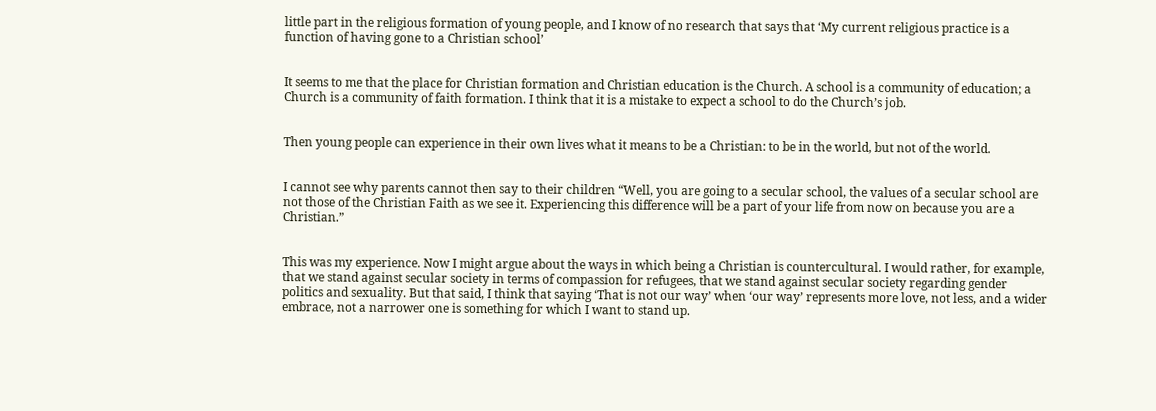little part in the religious formation of young people, and I know of no research that says that ‘My current religious practice is a function of having gone to a Christian school’


It seems to me that the place for Christian formation and Christian education is the Church. A school is a community of education; a Church is a community of faith formation. I think that it is a mistake to expect a school to do the Church’s job.


Then young people can experience in their own lives what it means to be a Christian: to be in the world, but not of the world.


I cannot see why parents cannot then say to their children “Well, you are going to a secular school, the values of a secular school are not those of the Christian Faith as we see it. Experiencing this difference will be a part of your life from now on because you are a Christian.”


This was my experience. Now I might argue about the ways in which being a Christian is countercultural. I would rather, for example, that we stand against secular society in terms of compassion for refugees, that we stand against secular society regarding gender politics and sexuality. But that said, I think that saying ‘That is not our way’ when ‘our way’ represents more love, not less, and a wider embrace, not a narrower one is something for which I want to stand up.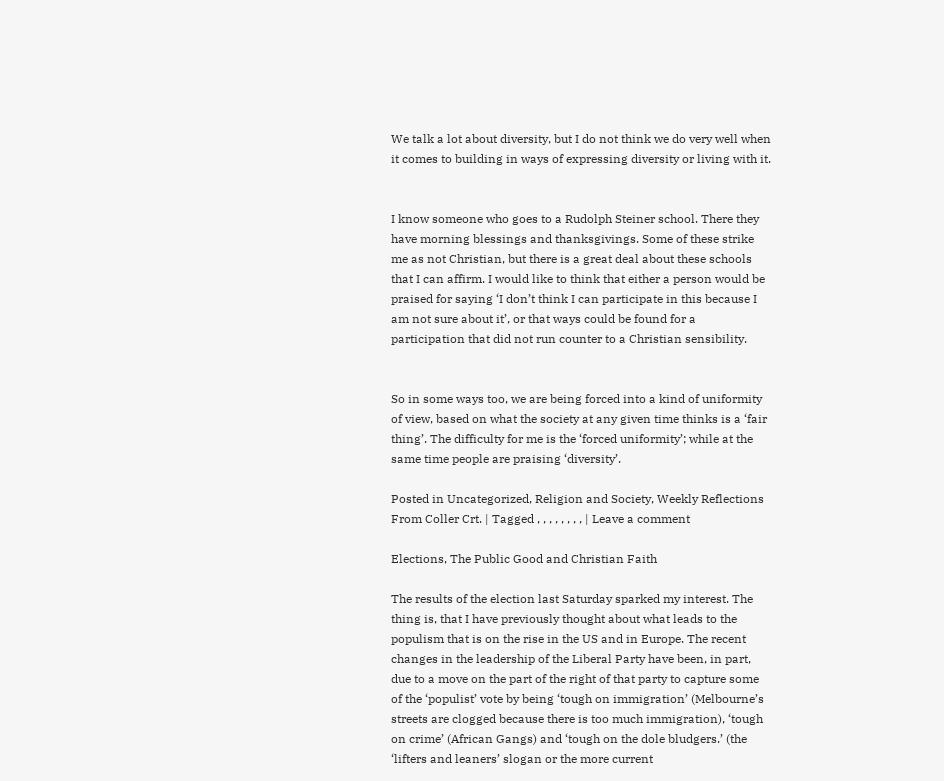We talk a lot about diversity, but I do not think we do very well when it comes to building in ways of expressing diversity or living with it.


I know someone who goes to a Rudolph Steiner school. There they have morning blessings and thanksgivings. Some of these strike me as not Christian, but there is a great deal about these schools that I can affirm. I would like to think that either a person would be praised for saying ‘I don’t think I can participate in this because I am not sure about it’, or that ways could be found for a participation that did not run counter to a Christian sensibility.


So in some ways too, we are being forced into a kind of uniformity of view, based on what the society at any given time thinks is a ‘fair thing’. The difficulty for me is the ‘forced uniformity’; while at the same time people are praising ‘diversity’.

Posted in Uncategorized, Religion and Society, Weekly Reflections From Coller Crt. | Tagged , , , , , , , , | Leave a comment

Elections, The Public Good and Christian Faith

The results of the election last Saturday sparked my interest. The thing is, that I have previously thought about what leads to the populism that is on the rise in the US and in Europe. The recent changes in the leadership of the Liberal Party have been, in part, due to a move on the part of the right of that party to capture some of the ‘populist’ vote by being ‘tough on immigration’ (Melbourne’s streets are clogged because there is too much immigration), ‘tough on crime’ (African Gangs) and ‘tough on the dole bludgers.’ (the ‘lifters and leaners’ slogan or the more current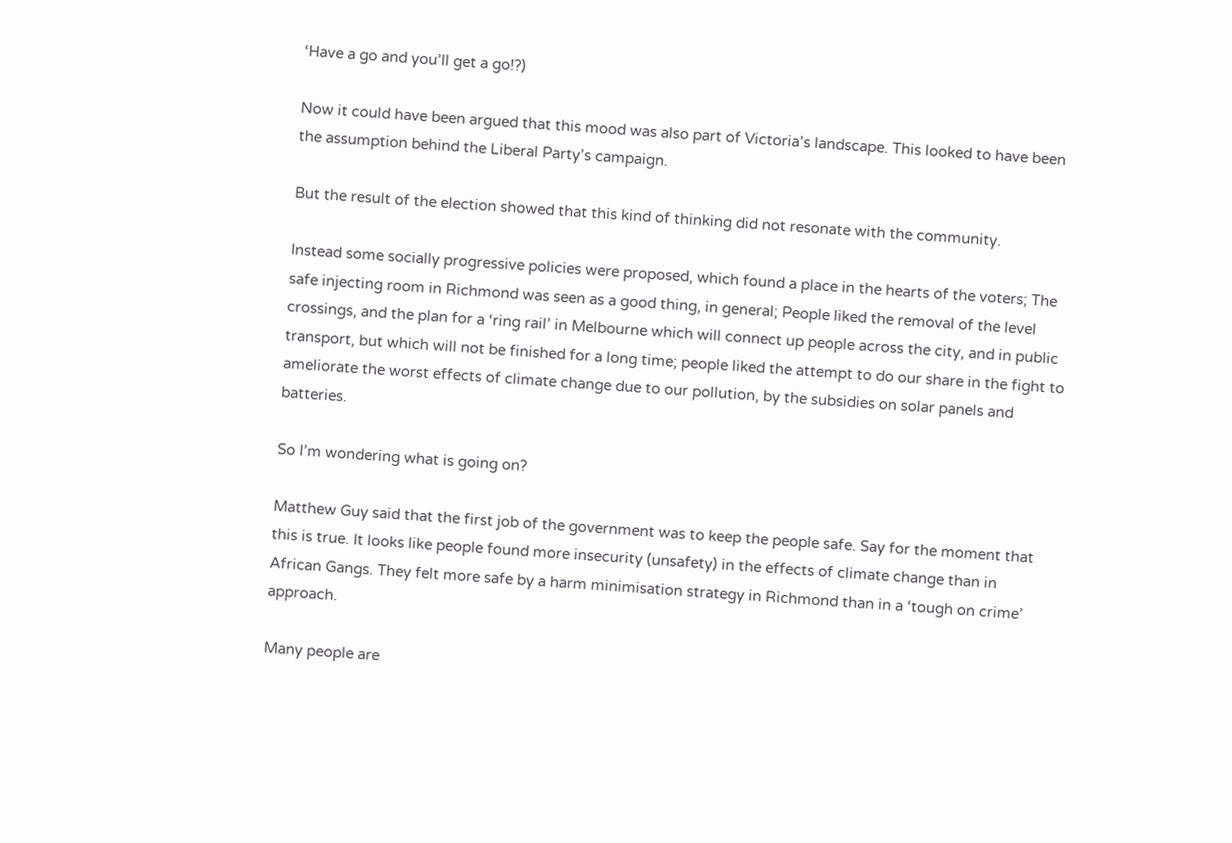‘Have a go and you’ll get a go!?)

Now it could have been argued that this mood was also part of Victoria’s landscape. This looked to have been the assumption behind the Liberal Party’s campaign.

But the result of the election showed that this kind of thinking did not resonate with the community.

Instead some socially progressive policies were proposed, which found a place in the hearts of the voters; The safe injecting room in Richmond was seen as a good thing, in general; People liked the removal of the level crossings, and the plan for a ‘ring rail’ in Melbourne which will connect up people across the city, and in public transport, but which will not be finished for a long time; people liked the attempt to do our share in the fight to ameliorate the worst effects of climate change due to our pollution, by the subsidies on solar panels and batteries.

So I’m wondering what is going on?

Matthew Guy said that the first job of the government was to keep the people safe. Say for the moment that this is true. It looks like people found more insecurity (unsafety) in the effects of climate change than in African Gangs. They felt more safe by a harm minimisation strategy in Richmond than in a ‘tough on crime’ approach.

Many people are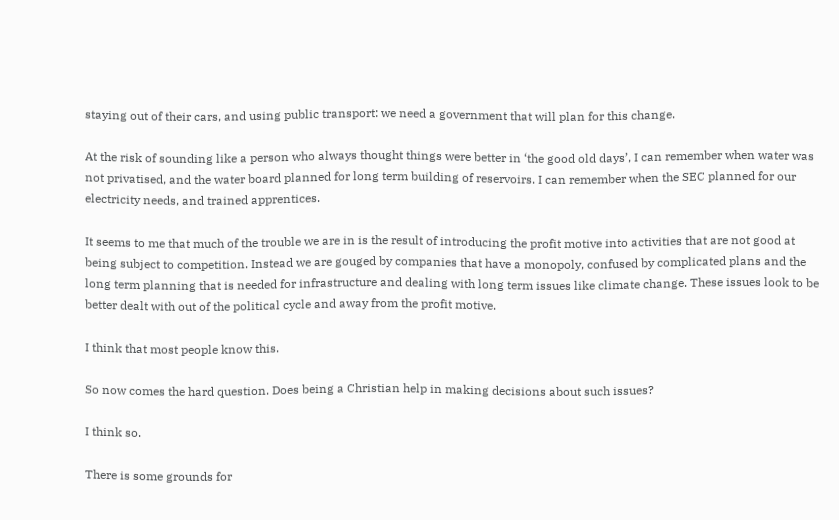staying out of their cars, and using public transport: we need a government that will plan for this change.

At the risk of sounding like a person who always thought things were better in ‘the good old days’, I can remember when water was not privatised, and the water board planned for long term building of reservoirs. I can remember when the SEC planned for our electricity needs, and trained apprentices.

It seems to me that much of the trouble we are in is the result of introducing the profit motive into activities that are not good at being subject to competition. Instead we are gouged by companies that have a monopoly, confused by complicated plans and the long term planning that is needed for infrastructure and dealing with long term issues like climate change. These issues look to be better dealt with out of the political cycle and away from the profit motive.

I think that most people know this.

So now comes the hard question. Does being a Christian help in making decisions about such issues?

I think so.

There is some grounds for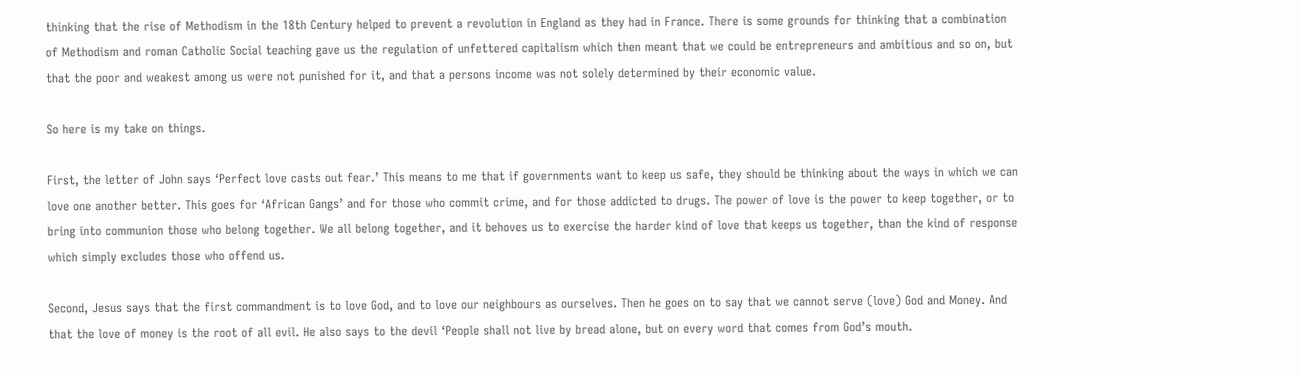thinking that the rise of Methodism in the 18th Century helped to prevent a revolution in England as they had in France. There is some grounds for thinking that a combination of Methodism and roman Catholic Social teaching gave us the regulation of unfettered capitalism which then meant that we could be entrepreneurs and ambitious and so on, but that the poor and weakest among us were not punished for it, and that a persons income was not solely determined by their economic value.

So here is my take on things.

First, the letter of John says ‘Perfect love casts out fear.’ This means to me that if governments want to keep us safe, they should be thinking about the ways in which we can love one another better. This goes for ‘African Gangs’ and for those who commit crime, and for those addicted to drugs. The power of love is the power to keep together, or to bring into communion those who belong together. We all belong together, and it behoves us to exercise the harder kind of love that keeps us together, than the kind of response which simply excludes those who offend us.

Second, Jesus says that the first commandment is to love God, and to love our neighbours as ourselves. Then he goes on to say that we cannot serve (love) God and Money. And that the love of money is the root of all evil. He also says to the devil ‘People shall not live by bread alone, but on every word that comes from God’s mouth.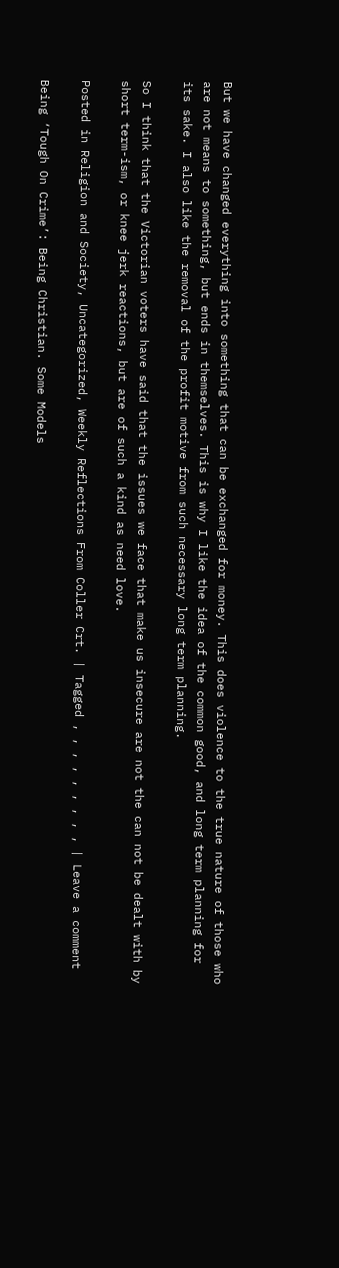But we have changed everything into something that can be exchanged for money. This does violence to the true nature of those who are not means to something, but ends in themselves. This is why I like the idea of the common good, and long term planning for its sake. I also like the removal of the profit motive from such necessary long term planning.

So I think that the Victorian voters have said that the issues we face that make us insecure are not the can not be dealt with by short term-ism, or knee jerk reactions, but are of such a kind as need love.

Posted in Religion and Society, Uncategorized, Weekly Reflections From Coller Crt. | Tagged , , , , , , , , , | Leave a comment

Being ‘Tough On Crime’: Being Christian. Some Models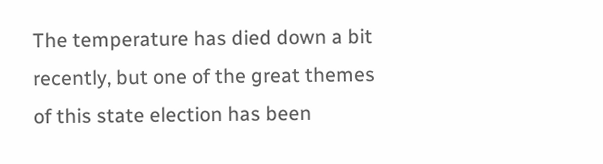The temperature has died down a bit recently, but one of the great themes of this state election has been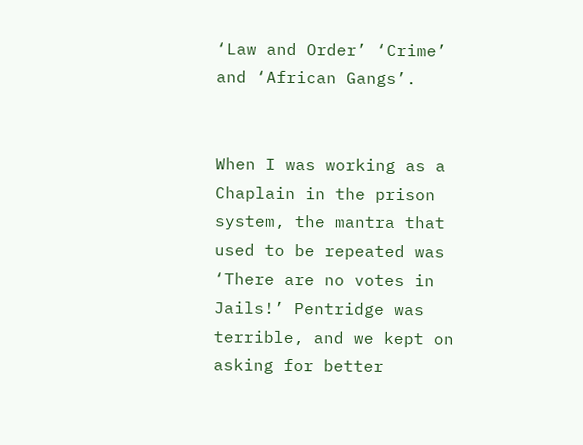‘Law and Order’ ‘Crime’ and ‘African Gangs’.


When I was working as a Chaplain in the prison system, the mantra that used to be repeated was ‘There are no votes in Jails!’ Pentridge was terrible, and we kept on asking for better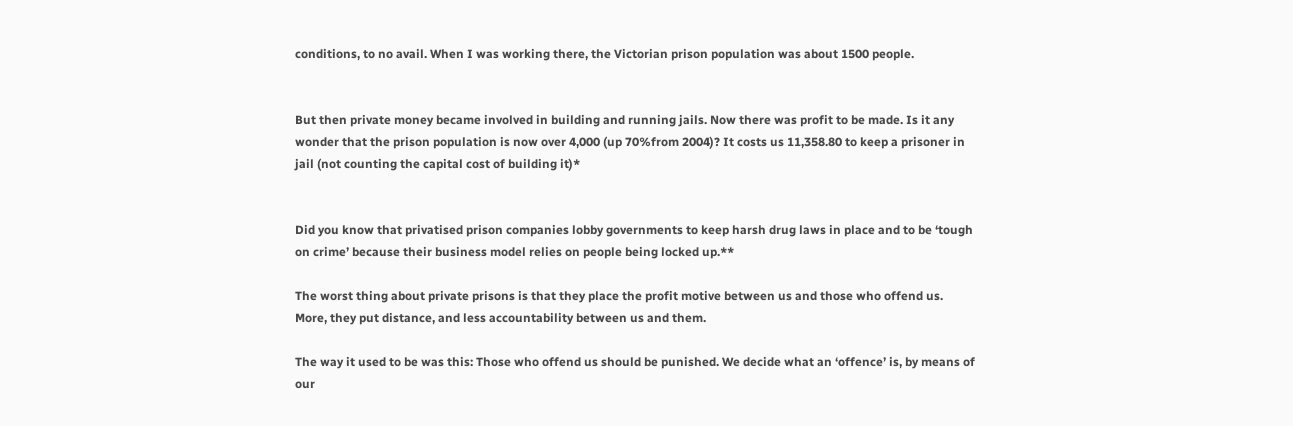conditions, to no avail. When I was working there, the Victorian prison population was about 1500 people.


But then private money became involved in building and running jails. Now there was profit to be made. Is it any wonder that the prison population is now over 4,000 (up 70%from 2004)? It costs us 11,358.80 to keep a prisoner in jail (not counting the capital cost of building it)*


Did you know that privatised prison companies lobby governments to keep harsh drug laws in place and to be ‘tough on crime’ because their business model relies on people being locked up.**

The worst thing about private prisons is that they place the profit motive between us and those who offend us. More, they put distance, and less accountability between us and them.

The way it used to be was this: Those who offend us should be punished. We decide what an ‘offence’ is, by means of our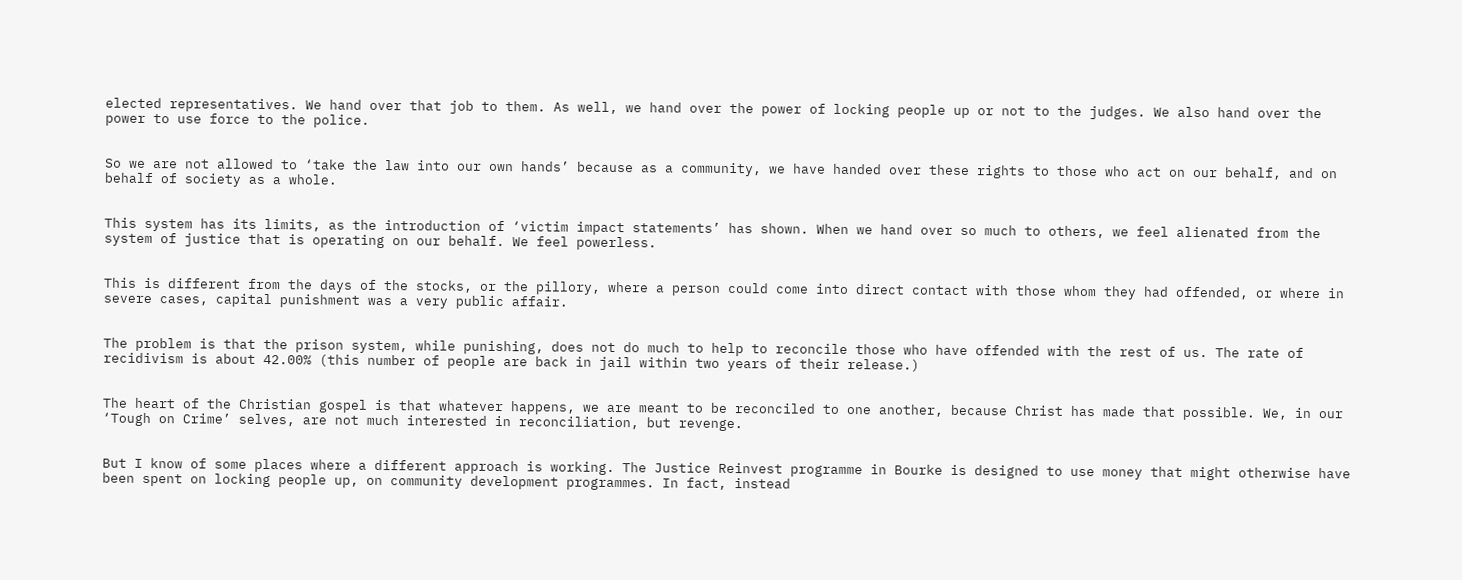elected representatives. We hand over that job to them. As well, we hand over the power of locking people up or not to the judges. We also hand over the power to use force to the police.


So we are not allowed to ‘take the law into our own hands’ because as a community, we have handed over these rights to those who act on our behalf, and on behalf of society as a whole.


This system has its limits, as the introduction of ‘victim impact statements’ has shown. When we hand over so much to others, we feel alienated from the system of justice that is operating on our behalf. We feel powerless.


This is different from the days of the stocks, or the pillory, where a person could come into direct contact with those whom they had offended, or where in severe cases, capital punishment was a very public affair.


The problem is that the prison system, while punishing, does not do much to help to reconcile those who have offended with the rest of us. The rate of recidivism is about 42.00% (this number of people are back in jail within two years of their release.)


The heart of the Christian gospel is that whatever happens, we are meant to be reconciled to one another, because Christ has made that possible. We, in our ‘Tough on Crime’ selves, are not much interested in reconciliation, but revenge.


But I know of some places where a different approach is working. The Justice Reinvest programme in Bourke is designed to use money that might otherwise have been spent on locking people up, on community development programmes. In fact, instead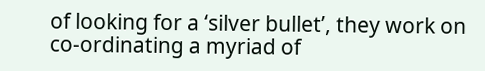of looking for a ‘silver bullet’, they work on co-ordinating a myriad of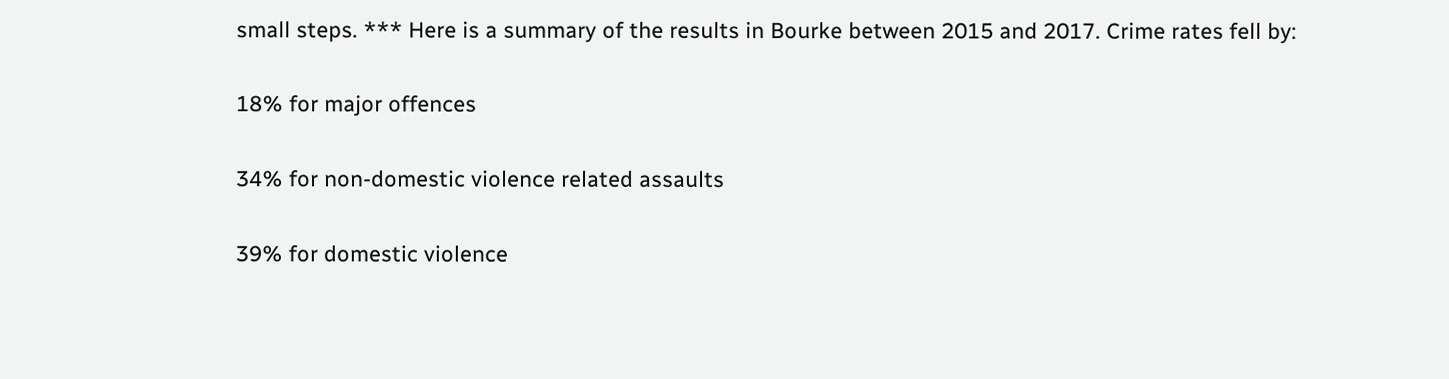small steps. *** Here is a summary of the results in Bourke between 2015 and 2017. Crime rates fell by:

18% for major offences

34% for non-domestic violence related assaults

39% for domestic violence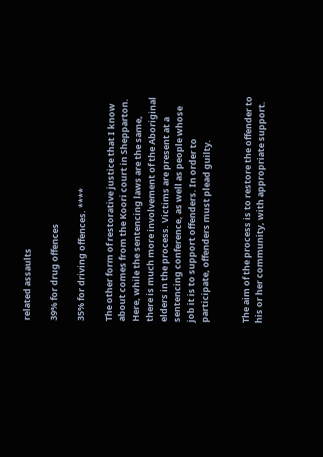related assaults

39% for drug offences

35% for driving offences. ****

The other form of restorative justice that I know about comes from the Koori court in Shepparton. Here, while the sentencing laws are the same, there is much more involvement of the Aboriginal elders in the process. Victims are present at a sentencing conference, as well as people whose job it is to support offenders. In order to participate, offenders must plead guilty.


The aim of the process is to restore the offender to his or her community, with appropriate support.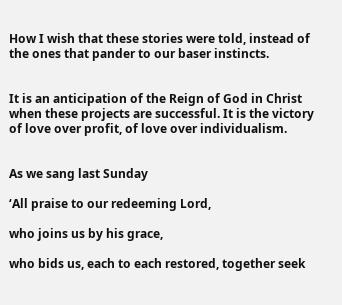How I wish that these stories were told, instead of the ones that pander to our baser instincts.


It is an anticipation of the Reign of God in Christ when these projects are successful. It is the victory of love over profit, of love over individualism.


As we sang last Sunday

‘All praise to our redeeming Lord,

who joins us by his grace,

who bids us, each to each restored, together seek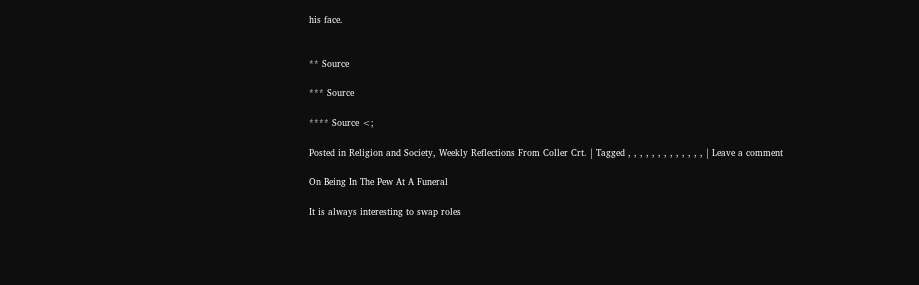his face.


** Source

*** Source

**** Source <;

Posted in Religion and Society, Weekly Reflections From Coller Crt. | Tagged , , , , , , , , , , , , , | Leave a comment

On Being In The Pew At A Funeral

It is always interesting to swap roles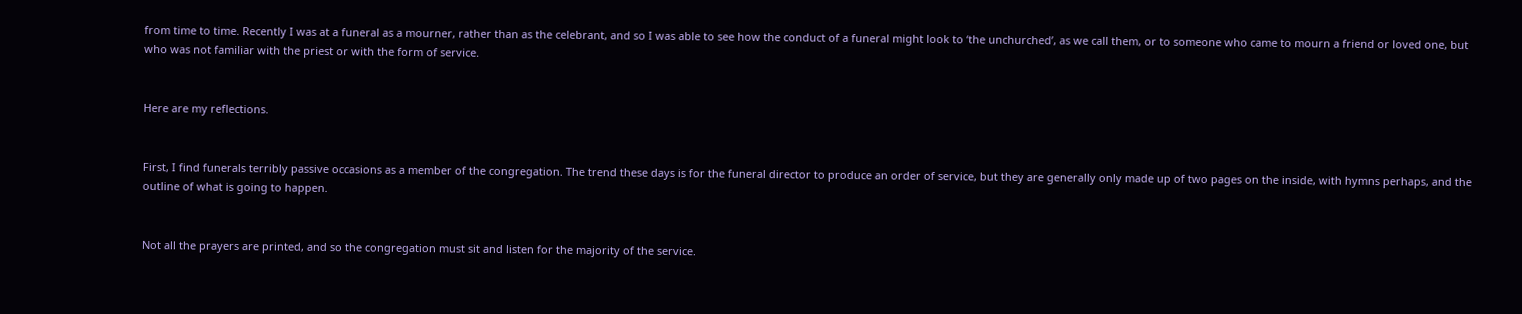from time to time. Recently I was at a funeral as a mourner, rather than as the celebrant, and so I was able to see how the conduct of a funeral might look to ‘the unchurched’, as we call them, or to someone who came to mourn a friend or loved one, but who was not familiar with the priest or with the form of service.


Here are my reflections.


First, I find funerals terribly passive occasions as a member of the congregation. The trend these days is for the funeral director to produce an order of service, but they are generally only made up of two pages on the inside, with hymns perhaps, and the outline of what is going to happen.


Not all the prayers are printed, and so the congregation must sit and listen for the majority of the service.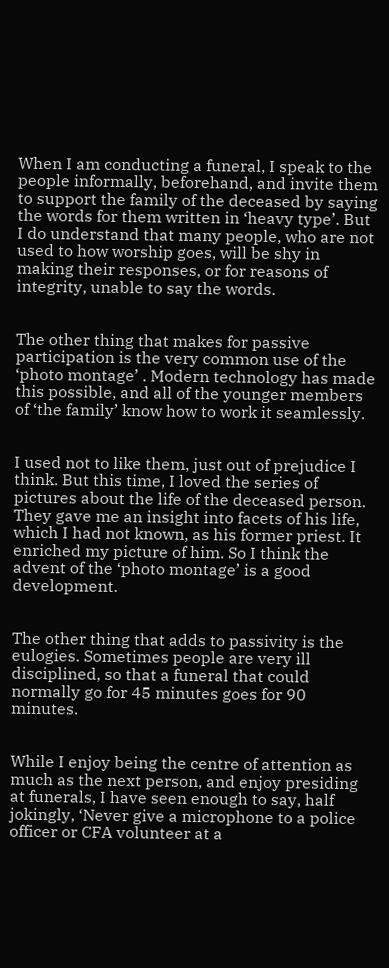When I am conducting a funeral, I speak to the people informally, beforehand, and invite them to support the family of the deceased by saying the words for them written in ‘heavy type’. But I do understand that many people, who are not used to how worship goes, will be shy in making their responses, or for reasons of integrity, unable to say the words.


The other thing that makes for passive participation is the very common use of the ‘photo montage’ . Modern technology has made this possible, and all of the younger members of ‘the family’ know how to work it seamlessly.


I used not to like them, just out of prejudice I think. But this time, I loved the series of pictures about the life of the deceased person. They gave me an insight into facets of his life, which I had not known, as his former priest. It enriched my picture of him. So I think the advent of the ‘photo montage’ is a good development.


The other thing that adds to passivity is the eulogies. Sometimes people are very ill disciplined, so that a funeral that could normally go for 45 minutes goes for 90 minutes.


While I enjoy being the centre of attention as much as the next person, and enjoy presiding at funerals, I have seen enough to say, half jokingly, ‘Never give a microphone to a police officer or CFA volunteer at a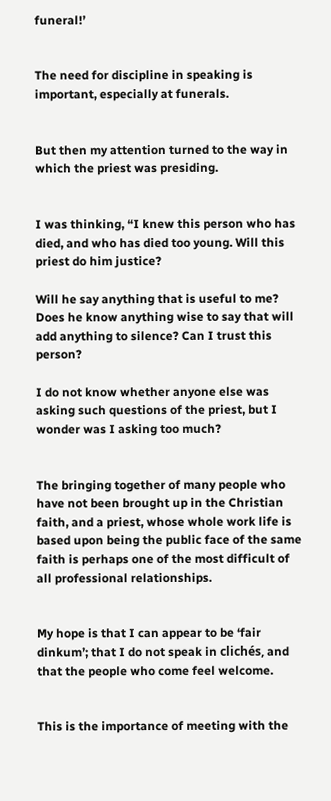funeral!’


The need for discipline in speaking is important, especially at funerals.


But then my attention turned to the way in which the priest was presiding.


I was thinking, “I knew this person who has died, and who has died too young. Will this priest do him justice?

Will he say anything that is useful to me? Does he know anything wise to say that will add anything to silence? Can I trust this person?

I do not know whether anyone else was asking such questions of the priest, but I wonder was I asking too much?


The bringing together of many people who have not been brought up in the Christian faith, and a priest, whose whole work life is based upon being the public face of the same faith is perhaps one of the most difficult of all professional relationships.


My hope is that I can appear to be ‘fair dinkum’; that I do not speak in clichés, and that the people who come feel welcome.


This is the importance of meeting with the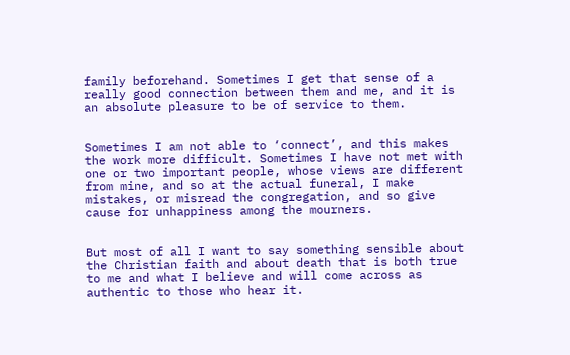family beforehand. Sometimes I get that sense of a really good connection between them and me, and it is an absolute pleasure to be of service to them.


Sometimes I am not able to ‘connect’, and this makes the work more difficult. Sometimes I have not met with one or two important people, whose views are different from mine, and so at the actual funeral, I make mistakes, or misread the congregation, and so give cause for unhappiness among the mourners.


But most of all I want to say something sensible about the Christian faith and about death that is both true to me and what I believe and will come across as authentic to those who hear it.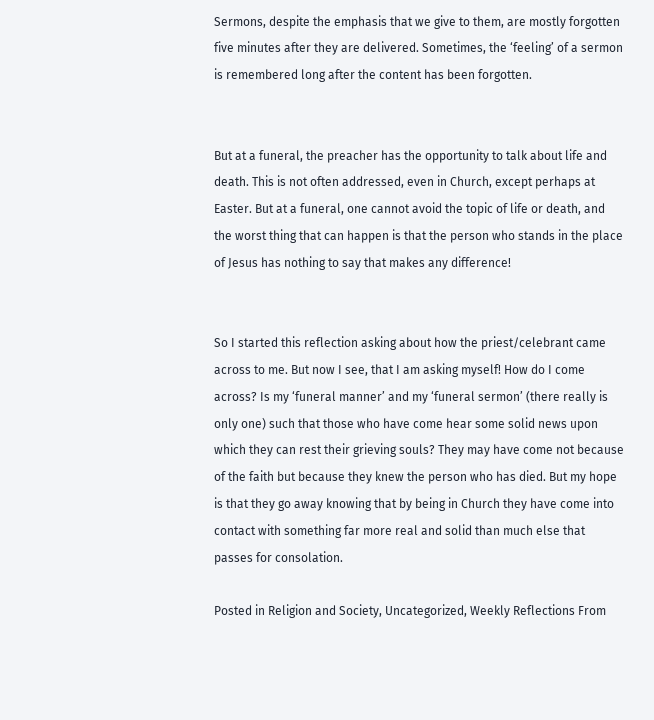Sermons, despite the emphasis that we give to them, are mostly forgotten five minutes after they are delivered. Sometimes, the ‘feeling’ of a sermon is remembered long after the content has been forgotten.


But at a funeral, the preacher has the opportunity to talk about life and death. This is not often addressed, even in Church, except perhaps at Easter. But at a funeral, one cannot avoid the topic of life or death, and the worst thing that can happen is that the person who stands in the place of Jesus has nothing to say that makes any difference!


So I started this reflection asking about how the priest/celebrant came across to me. But now I see, that I am asking myself! How do I come across? Is my ‘funeral manner’ and my ‘funeral sermon’ (there really is only one) such that those who have come hear some solid news upon which they can rest their grieving souls? They may have come not because of the faith but because they knew the person who has died. But my hope is that they go away knowing that by being in Church they have come into contact with something far more real and solid than much else that passes for consolation.

Posted in Religion and Society, Uncategorized, Weekly Reflections From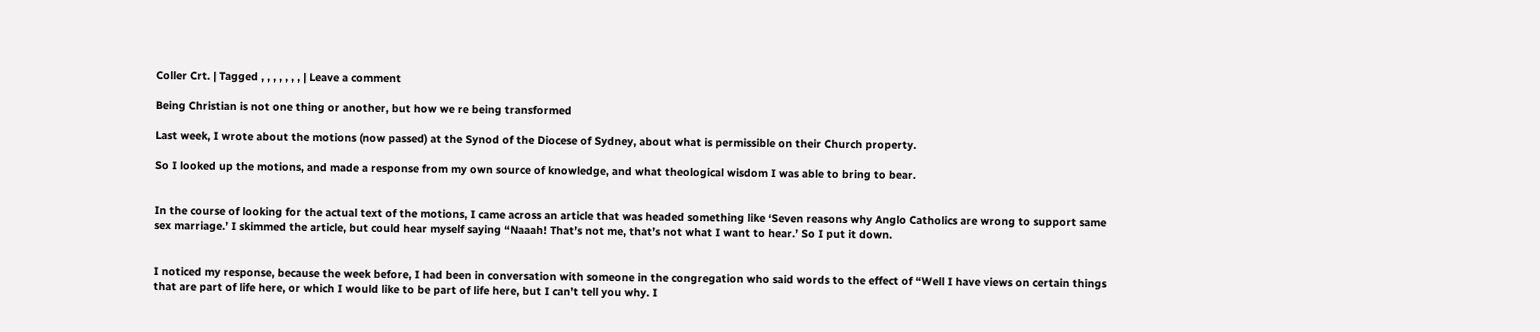Coller Crt. | Tagged , , , , , , , | Leave a comment

Being Christian is not one thing or another, but how we re being transformed

Last week, I wrote about the motions (now passed) at the Synod of the Diocese of Sydney, about what is permissible on their Church property.

So I looked up the motions, and made a response from my own source of knowledge, and what theological wisdom I was able to bring to bear.


In the course of looking for the actual text of the motions, I came across an article that was headed something like ‘Seven reasons why Anglo Catholics are wrong to support same sex marriage.’ I skimmed the article, but could hear myself saying “Naaah! That’s not me, that’s not what I want to hear.’ So I put it down.


I noticed my response, because the week before, I had been in conversation with someone in the congregation who said words to the effect of “Well I have views on certain things that are part of life here, or which I would like to be part of life here, but I can’t tell you why. I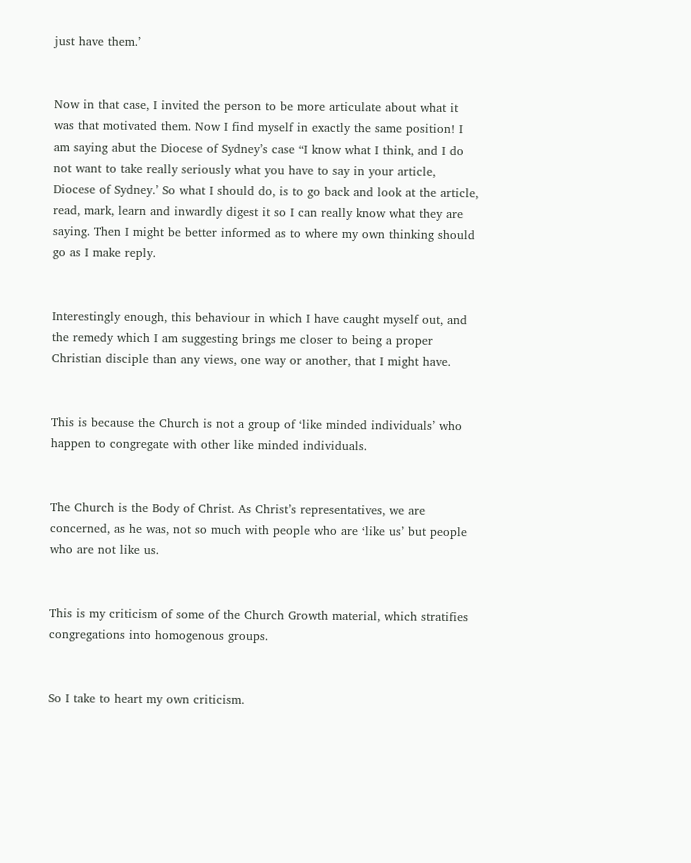just have them.’


Now in that case, I invited the person to be more articulate about what it was that motivated them. Now I find myself in exactly the same position! I am saying abut the Diocese of Sydney’s case “I know what I think, and I do not want to take really seriously what you have to say in your article, Diocese of Sydney.’ So what I should do, is to go back and look at the article, read, mark, learn and inwardly digest it so I can really know what they are saying. Then I might be better informed as to where my own thinking should go as I make reply.


Interestingly enough, this behaviour in which I have caught myself out, and the remedy which I am suggesting brings me closer to being a proper Christian disciple than any views, one way or another, that I might have.


This is because the Church is not a group of ‘like minded individuals’ who happen to congregate with other like minded individuals.


The Church is the Body of Christ. As Christ’s representatives, we are concerned, as he was, not so much with people who are ‘like us’ but people who are not like us.


This is my criticism of some of the Church Growth material, which stratifies congregations into homogenous groups.


So I take to heart my own criticism.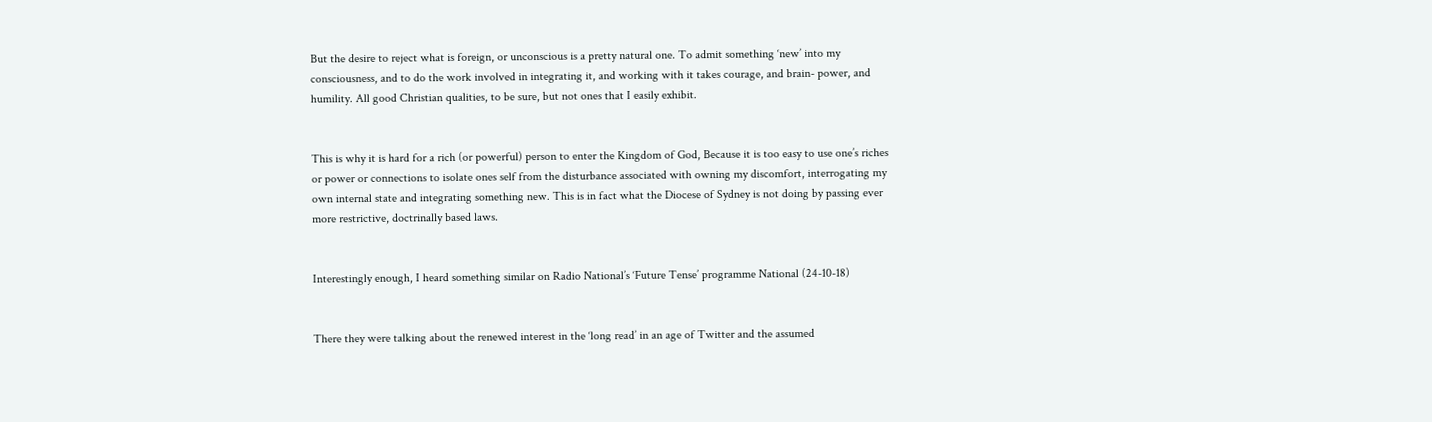But the desire to reject what is foreign, or unconscious is a pretty natural one. To admit something ‘new’ into my consciousness, and to do the work involved in integrating it, and working with it takes courage, and brain- power, and humility. All good Christian qualities, to be sure, but not ones that I easily exhibit.


This is why it is hard for a rich (or powerful) person to enter the Kingdom of God, Because it is too easy to use one’s riches or power or connections to isolate ones self from the disturbance associated with owning my discomfort, interrogating my own internal state and integrating something new. This is in fact what the Diocese of Sydney is not doing by passing ever more restrictive, doctrinally based laws.


Interestingly enough, I heard something similar on Radio National’s ‘Future Tense’ programme National (24-10-18)


There they were talking about the renewed interest in the ‘long read’ in an age of Twitter and the assumed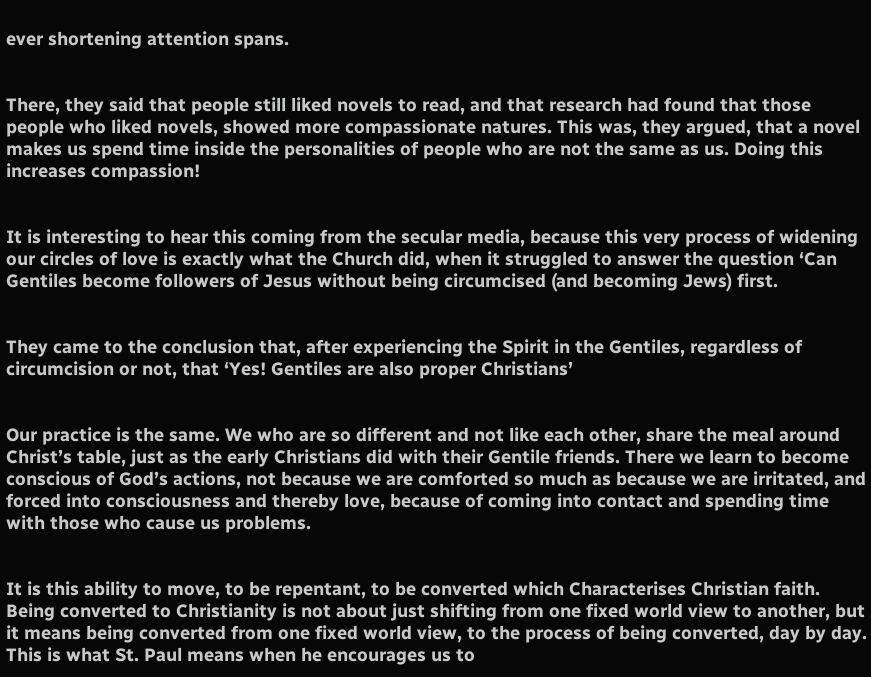ever shortening attention spans.


There, they said that people still liked novels to read, and that research had found that those people who liked novels, showed more compassionate natures. This was, they argued, that a novel makes us spend time inside the personalities of people who are not the same as us. Doing this increases compassion!


It is interesting to hear this coming from the secular media, because this very process of widening our circles of love is exactly what the Church did, when it struggled to answer the question ‘Can Gentiles become followers of Jesus without being circumcised (and becoming Jews) first.


They came to the conclusion that, after experiencing the Spirit in the Gentiles, regardless of circumcision or not, that ‘Yes! Gentiles are also proper Christians’


Our practice is the same. We who are so different and not like each other, share the meal around Christ’s table, just as the early Christians did with their Gentile friends. There we learn to become conscious of God’s actions, not because we are comforted so much as because we are irritated, and forced into consciousness and thereby love, because of coming into contact and spending time with those who cause us problems.


It is this ability to move, to be repentant, to be converted which Characterises Christian faith. Being converted to Christianity is not about just shifting from one fixed world view to another, but it means being converted from one fixed world view, to the process of being converted, day by day. This is what St. Paul means when he encourages us to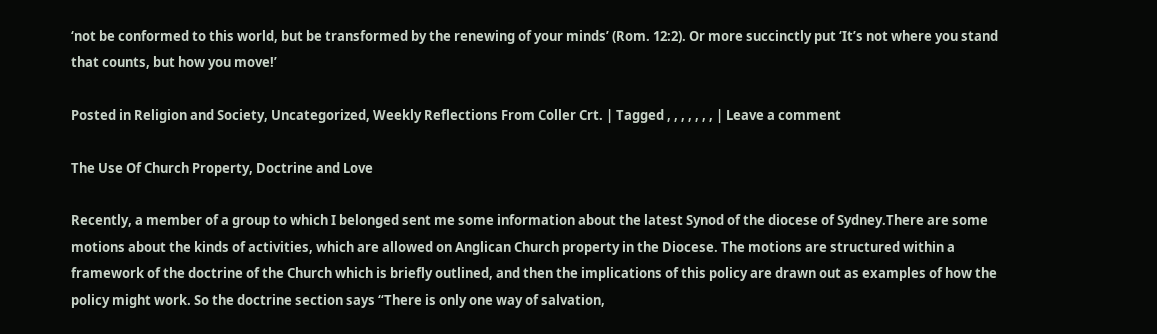‘not be conformed to this world, but be transformed by the renewing of your minds’ (Rom. 12:2). Or more succinctly put ‘It’s not where you stand that counts, but how you move!’

Posted in Religion and Society, Uncategorized, Weekly Reflections From Coller Crt. | Tagged , , , , , , , | Leave a comment

The Use Of Church Property, Doctrine and Love

Recently, a member of a group to which I belonged sent me some information about the latest Synod of the diocese of Sydney.There are some motions about the kinds of activities, which are allowed on Anglican Church property in the Diocese. The motions are structured within a framework of the doctrine of the Church which is briefly outlined, and then the implications of this policy are drawn out as examples of how the policy might work. So the doctrine section says “There is only one way of salvation,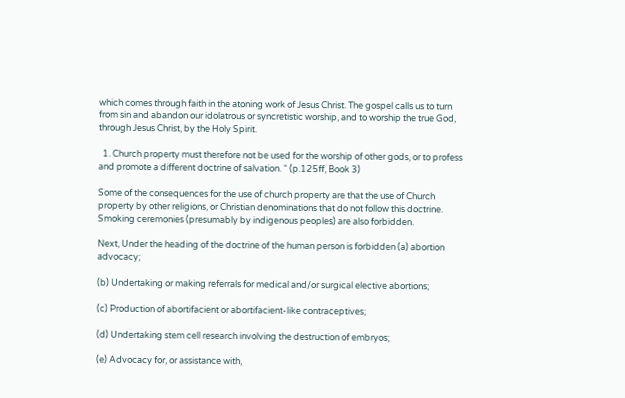which comes through faith in the atoning work of Jesus Christ. The gospel calls us to turn from sin and abandon our idolatrous or syncretistic worship, and to worship the true God, through Jesus Christ, by the Holy Spirit.

  1. Church property must therefore not be used for the worship of other gods, or to profess and promote a different doctrine of salvation. “ (p.125ff, Book 3)

Some of the consequences for the use of church property are that the use of Church property by other religions, or Christian denominations that do not follow this doctrine. Smoking ceremonies (presumably by indigenous peoples) are also forbidden.

Next, Under the heading of the doctrine of the human person is forbidden (a) abortion advocacy;

(b) Undertaking or making referrals for medical and/or surgical elective abortions;

(c) Production of abortifacient or abortifacient-like contraceptives;

(d) Undertaking stem cell research involving the destruction of embryos;

(e) Advocacy for, or assistance with,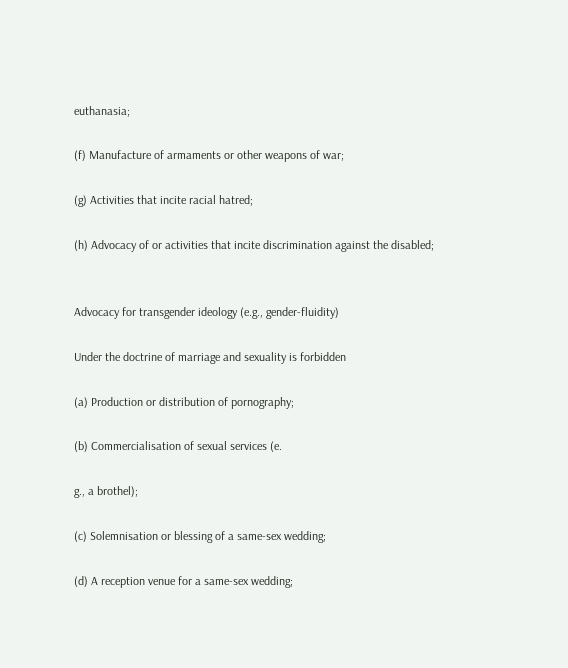euthanasia;

(f) Manufacture of armaments or other weapons of war;

(g) Activities that incite racial hatred;

(h) Advocacy of or activities that incite discrimination against the disabled;


Advocacy for transgender ideology (e.g., gender-fluidity)

Under the doctrine of marriage and sexuality is forbidden

(a) Production or distribution of pornography;

(b) Commercialisation of sexual services (e.

g., a brothel);

(c) Solemnisation or blessing of a same-sex wedding;

(d) A reception venue for a same-sex wedding;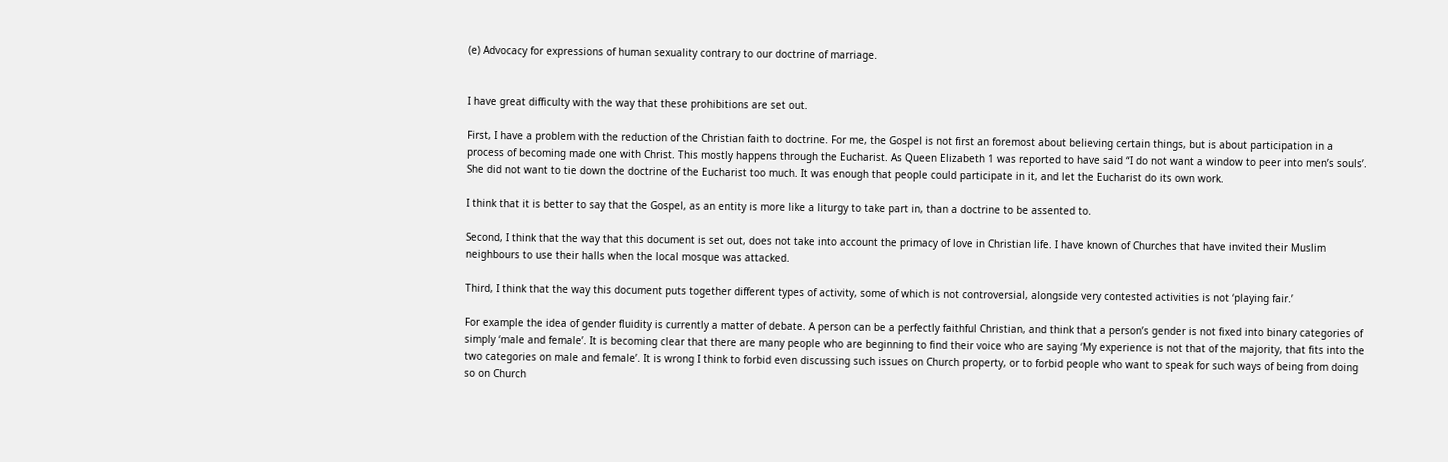(e) Advocacy for expressions of human sexuality contrary to our doctrine of marriage.


I have great difficulty with the way that these prohibitions are set out.

First, I have a problem with the reduction of the Christian faith to doctrine. For me, the Gospel is not first an foremost about believing certain things, but is about participation in a process of becoming made one with Christ. This mostly happens through the Eucharist. As Queen Elizabeth 1 was reported to have said “I do not want a window to peer into men’s souls’. She did not want to tie down the doctrine of the Eucharist too much. It was enough that people could participate in it, and let the Eucharist do its own work.

I think that it is better to say that the Gospel, as an entity is more like a liturgy to take part in, than a doctrine to be assented to.

Second, I think that the way that this document is set out, does not take into account the primacy of love in Christian life. I have known of Churches that have invited their Muslim neighbours to use their halls when the local mosque was attacked.

Third, I think that the way this document puts together different types of activity, some of which is not controversial, alongside very contested activities is not ‘playing fair.’

For example the idea of gender fluidity is currently a matter of debate. A person can be a perfectly faithful Christian, and think that a person’s gender is not fixed into binary categories of simply ‘male and female’. It is becoming clear that there are many people who are beginning to find their voice who are saying ‘My experience is not that of the majority, that fits into the two categories on male and female’. It is wrong I think to forbid even discussing such issues on Church property, or to forbid people who want to speak for such ways of being from doing so on Church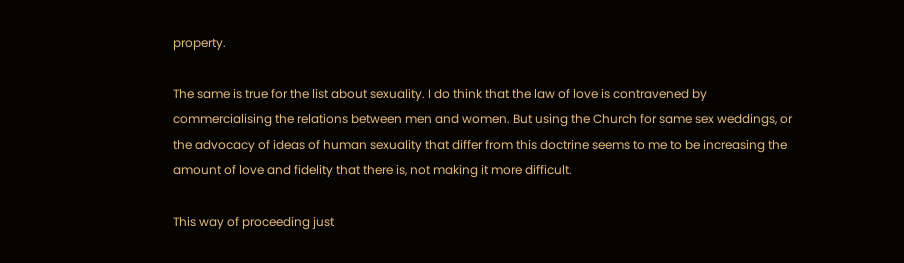property.

The same is true for the list about sexuality. I do think that the law of love is contravened by commercialising the relations between men and women. But using the Church for same sex weddings, or the advocacy of ideas of human sexuality that differ from this doctrine seems to me to be increasing the amount of love and fidelity that there is, not making it more difficult.

This way of proceeding just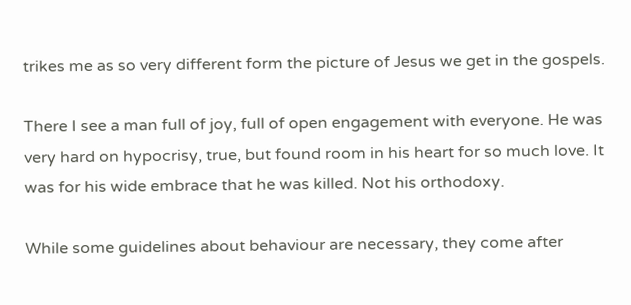trikes me as so very different form the picture of Jesus we get in the gospels.

There I see a man full of joy, full of open engagement with everyone. He was very hard on hypocrisy, true, but found room in his heart for so much love. It was for his wide embrace that he was killed. Not his orthodoxy.

While some guidelines about behaviour are necessary, they come after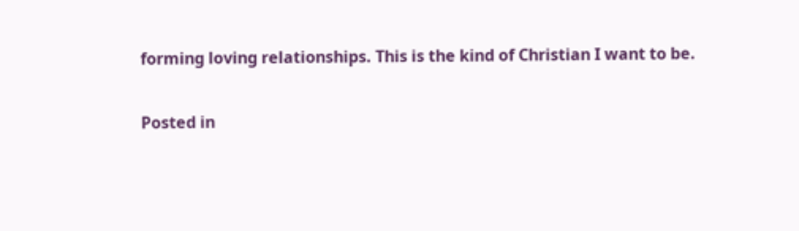forming loving relationships. This is the kind of Christian I want to be.

Posted in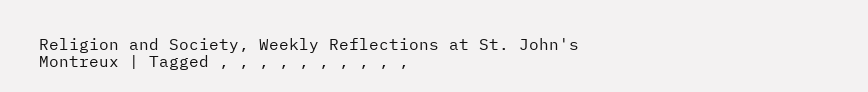Religion and Society, Weekly Reflections at St. John's Montreux | Tagged , , , , , , , , , ,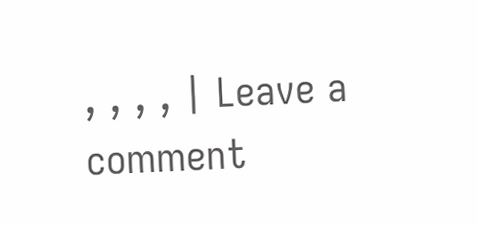, , , , | Leave a comment